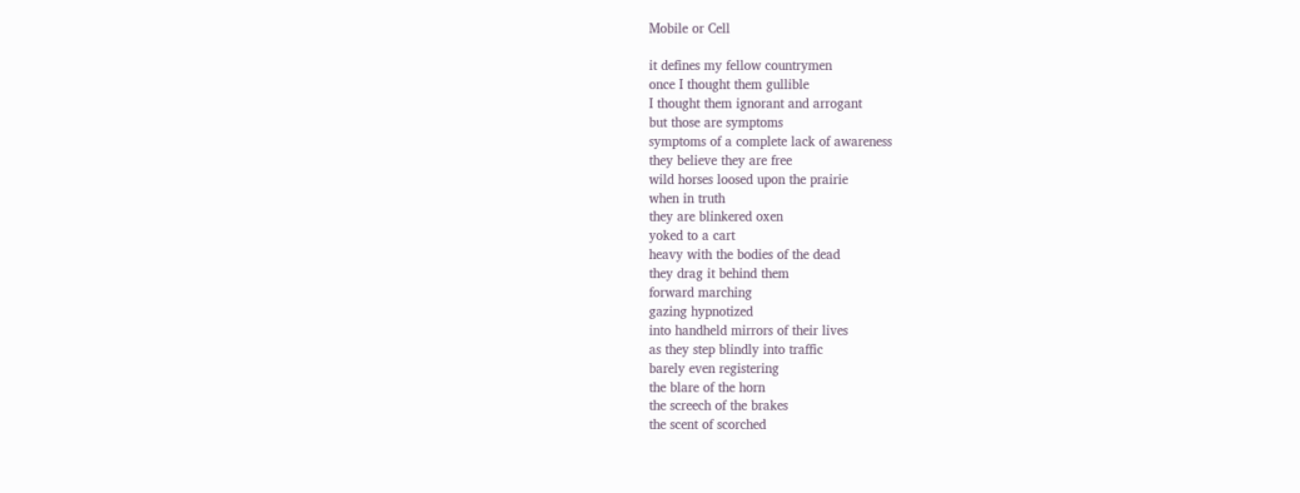Mobile or Cell

it defines my fellow countrymen
once I thought them gullible
I thought them ignorant and arrogant
but those are symptoms
symptoms of a complete lack of awareness
they believe they are free
wild horses loosed upon the prairie
when in truth
they are blinkered oxen
yoked to a cart
heavy with the bodies of the dead
they drag it behind them
forward marching
gazing hypnotized
into handheld mirrors of their lives
as they step blindly into traffic
barely even registering
the blare of the horn
the screech of the brakes
the scent of scorched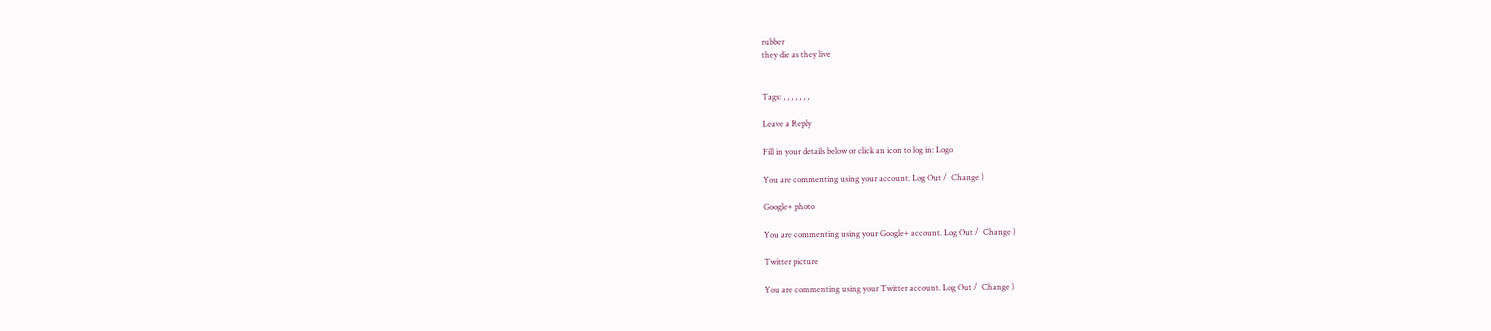rubber
they die as they live


Tags: , , , , , , ,

Leave a Reply

Fill in your details below or click an icon to log in: Logo

You are commenting using your account. Log Out /  Change )

Google+ photo

You are commenting using your Google+ account. Log Out /  Change )

Twitter picture

You are commenting using your Twitter account. Log Out /  Change )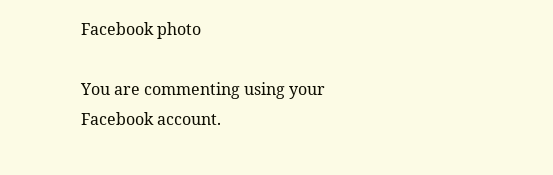Facebook photo

You are commenting using your Facebook account.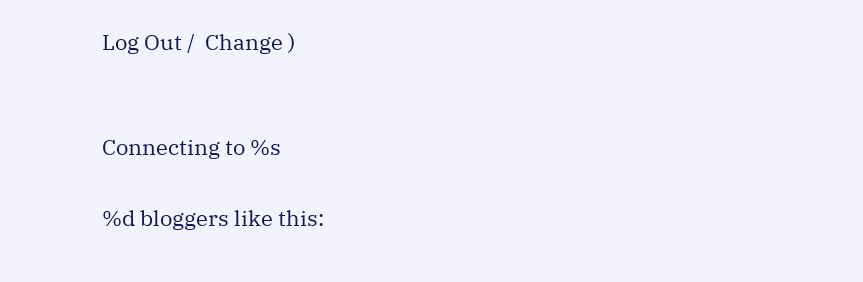Log Out /  Change )


Connecting to %s

%d bloggers like this: